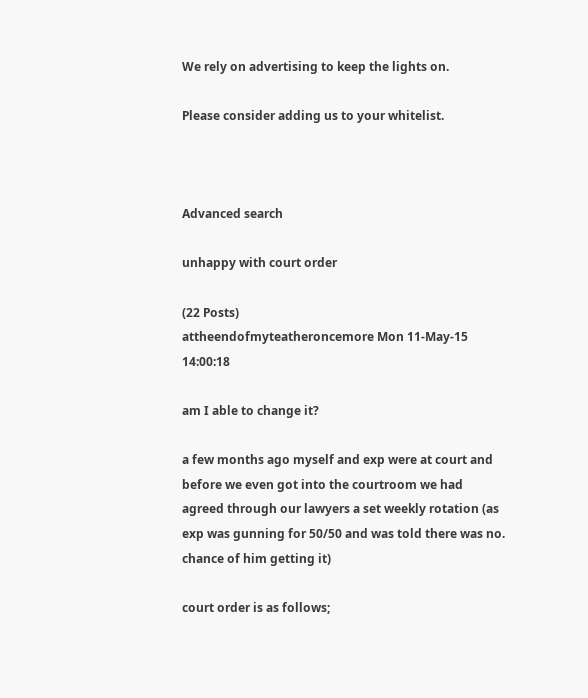We rely on advertising to keep the lights on.

Please consider adding us to your whitelist.



Advanced search

unhappy with court order

(22 Posts)
attheendofmyteatheroncemore Mon 11-May-15 14:00:18

am I able to change it?

a few months ago myself and exp were at court and before we even got into the courtroom we had agreed through our lawyers a set weekly rotation (as exp was gunning for 50/50 and was told there was no. chance of him getting it)

court order is as follows;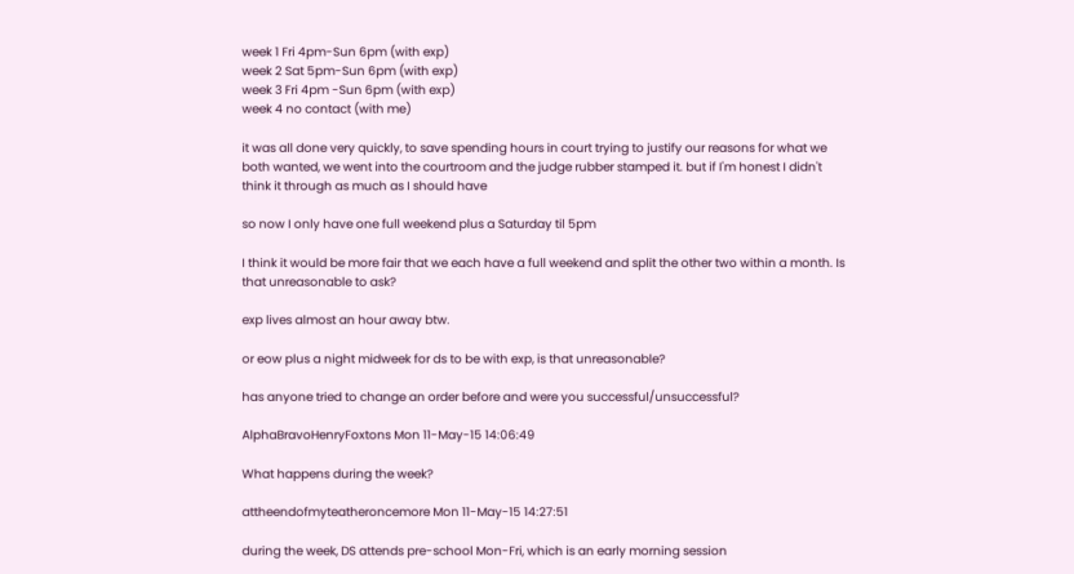week 1 Fri 4pm-Sun 6pm (with exp)
week 2 Sat 5pm-Sun 6pm (with exp)
week 3 Fri 4pm -Sun 6pm (with exp)
week 4 no contact (with me)

it was all done very quickly, to save spending hours in court trying to justify our reasons for what we both wanted, we went into the courtroom and the judge rubber stamped it. but if I'm honest I didn't think it through as much as I should have

so now I only have one full weekend plus a Saturday til 5pm

I think it would be more fair that we each have a full weekend and split the other two within a month. Is that unreasonable to ask?

exp lives almost an hour away btw.

or eow plus a night midweek for ds to be with exp, is that unreasonable?

has anyone tried to change an order before and were you successful/unsuccessful?

AlphaBravoHenryFoxtons Mon 11-May-15 14:06:49

What happens during the week?

attheendofmyteatheroncemore Mon 11-May-15 14:27:51

during the week, DS attends pre-school Mon-Fri, which is an early morning session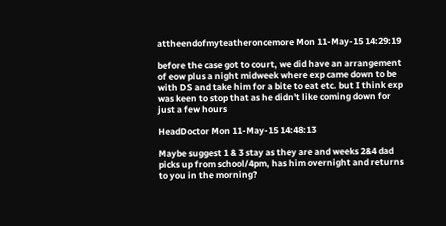attheendofmyteatheroncemore Mon 11-May-15 14:29:19

before the case got to court, we did have an arrangement of eow plus a night midweek where exp came down to be with DS and take him for a bite to eat etc. but I think exp was keen to stop that as he didn't like coming down for just a few hours

HeadDoctor Mon 11-May-15 14:48:13

Maybe suggest 1 & 3 stay as they are and weeks 2&4 dad picks up from school/4pm, has him overnight and returns to you in the morning?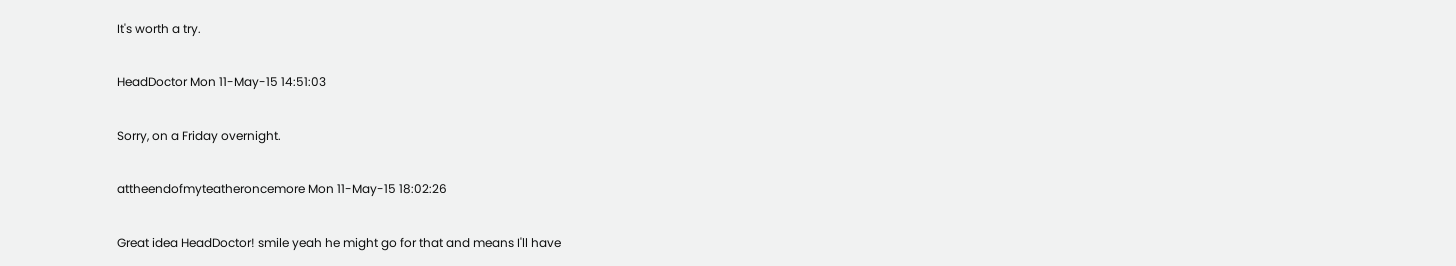It's worth a try.

HeadDoctor Mon 11-May-15 14:51:03

Sorry, on a Friday overnight.

attheendofmyteatheroncemore Mon 11-May-15 18:02:26

Great idea HeadDoctor! smile yeah he might go for that and means I'll have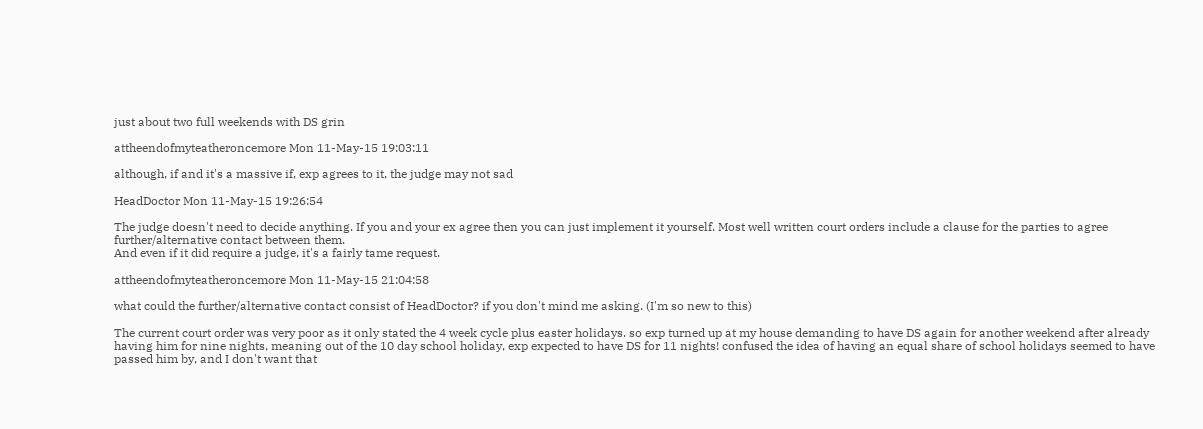just about two full weekends with DS grin

attheendofmyteatheroncemore Mon 11-May-15 19:03:11

although, if and it's a massive if, exp agrees to it, the judge may not sad

HeadDoctor Mon 11-May-15 19:26:54

The judge doesn't need to decide anything. If you and your ex agree then you can just implement it yourself. Most well written court orders include a clause for the parties to agree further/alternative contact between them.
And even if it did require a judge, it's a fairly tame request.

attheendofmyteatheroncemore Mon 11-May-15 21:04:58

what could the further/alternative contact consist of HeadDoctor? if you don't mind me asking. (I'm so new to this)

The current court order was very poor as it only stated the 4 week cycle plus easter holidays. so exp turned up at my house demanding to have DS again for another weekend after already having him for nine nights, meaning out of the 10 day school holiday, exp expected to have DS for 11 nights! confused the idea of having an equal share of school holidays seemed to have passed him by, and I don't want that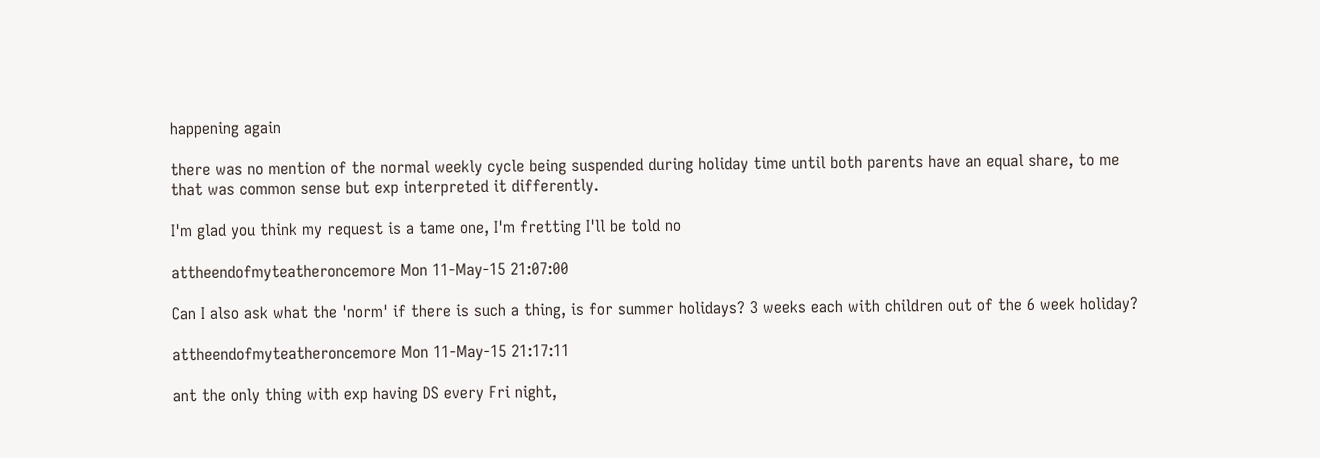happening again

there was no mention of the normal weekly cycle being suspended during holiday time until both parents have an equal share, to me that was common sense but exp interpreted it differently.

I'm glad you think my request is a tame one, I'm fretting I'll be told no

attheendofmyteatheroncemore Mon 11-May-15 21:07:00

Can I also ask what the 'norm' if there is such a thing, is for summer holidays? 3 weeks each with children out of the 6 week holiday?

attheendofmyteatheroncemore Mon 11-May-15 21:17:11

ant the only thing with exp having DS every Fri night,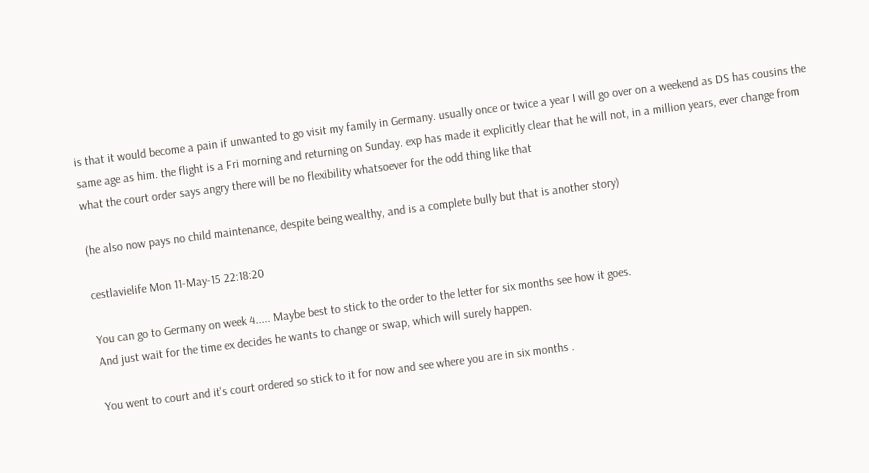is that it would become a pain if unwanted to go visit my family in Germany. usually once or twice a year I will go over on a weekend as DS has cousins the same age as him. the flight is a Fri morning and returning on Sunday. exp has made it explicitly clear that he will not, in a million years, ever change from what the court order says angry there will be no flexibility whatsoever for the odd thing like that

(he also now pays no child maintenance, despite being wealthy, and is a complete bully but that is another story)

cestlavielife Mon 11-May-15 22:18:20

You can go to Germany on week 4..... Maybe best to stick to the order to the letter for six months see how it goes.
And just wait for the time ex decides he wants to change or swap, which will surely happen.

You went to court and it's court ordered so stick to it for now and see where you are in six months .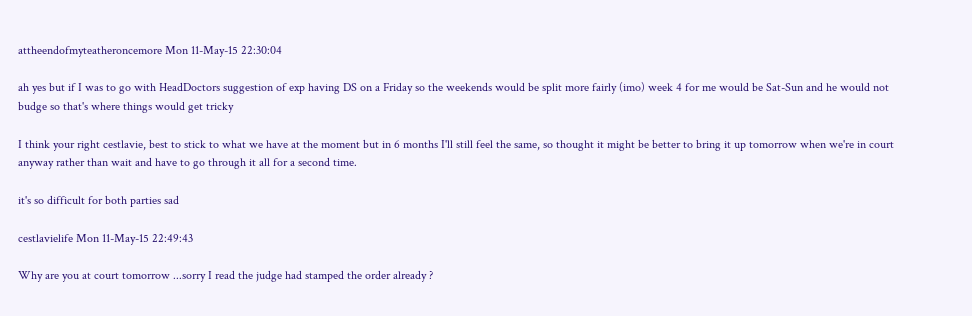attheendofmyteatheroncemore Mon 11-May-15 22:30:04

ah yes but if I was to go with HeadDoctors suggestion of exp having DS on a Friday so the weekends would be split more fairly (imo) week 4 for me would be Sat-Sun and he would not budge so that's where things would get tricky

I think your right cestlavie, best to stick to what we have at the moment but in 6 months I'll still feel the same, so thought it might be better to bring it up tomorrow when we're in court anyway rather than wait and have to go through it all for a second time.

it's so difficult for both parties sad

cestlavielife Mon 11-May-15 22:49:43

Why are you at court tomorrow ...sorry I read the judge had stamped the order already ?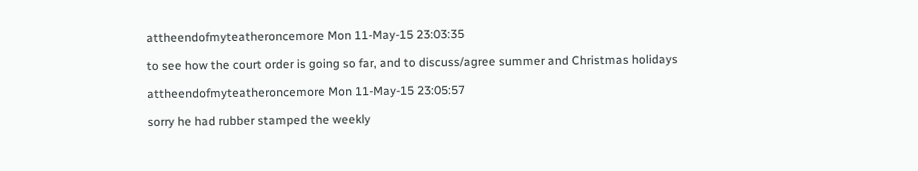attheendofmyteatheroncemore Mon 11-May-15 23:03:35

to see how the court order is going so far, and to discuss/agree summer and Christmas holidays

attheendofmyteatheroncemore Mon 11-May-15 23:05:57

sorry he had rubber stamped the weekly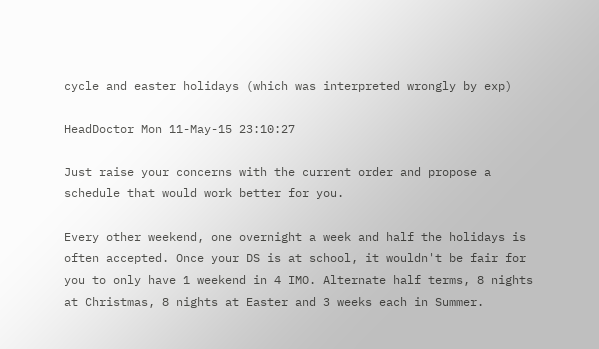cycle and easter holidays (which was interpreted wrongly by exp)

HeadDoctor Mon 11-May-15 23:10:27

Just raise your concerns with the current order and propose a schedule that would work better for you.

Every other weekend, one overnight a week and half the holidays is often accepted. Once your DS is at school, it wouldn't be fair for you to only have 1 weekend in 4 IMO. Alternate half terms, 8 nights at Christmas, 8 nights at Easter and 3 weeks each in Summer.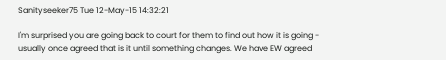Sanityseeker75 Tue 12-May-15 14:32:21

I'm surprised you are going back to court for them to find out how it is going - usually once agreed that is it until something changes. We have EW agreed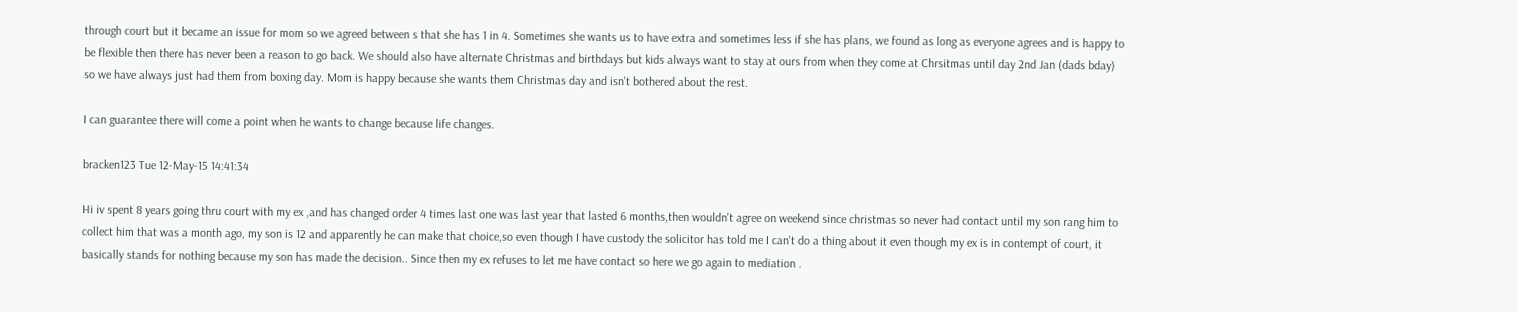through court but it became an issue for mom so we agreed between s that she has 1 in 4. Sometimes she wants us to have extra and sometimes less if she has plans, we found as long as everyone agrees and is happy to be flexible then there has never been a reason to go back. We should also have alternate Christmas and birthdays but kids always want to stay at ours from when they come at Chrsitmas until day 2nd Jan (dads bday) so we have always just had them from boxing day. Mom is happy because she wants them Christmas day and isn't bothered about the rest.

I can guarantee there will come a point when he wants to change because life changes.

bracken123 Tue 12-May-15 14:41:34

Hi iv spent 8 years going thru court with my ex ,and has changed order 4 times last one was last year that lasted 6 months,then wouldn't agree on weekend since christmas so never had contact until my son rang him to collect him that was a month ago, my son is 12 and apparently he can make that choice,so even though I have custody the solicitor has told me I can't do a thing about it even though my ex is in contempt of court, it basically stands for nothing because my son has made the decision.. Since then my ex refuses to let me have contact so here we go again to mediation .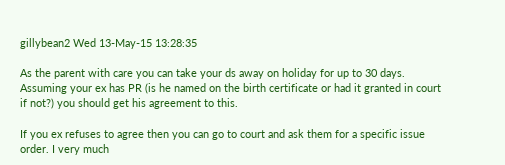gillybean2 Wed 13-May-15 13:28:35

As the parent with care you can take your ds away on holiday for up to 30 days. Assuming your ex has PR (is he named on the birth certificate or had it granted in court if not?) you should get his agreement to this.

If you ex refuses to agree then you can go to court and ask them for a specific issue order. I very much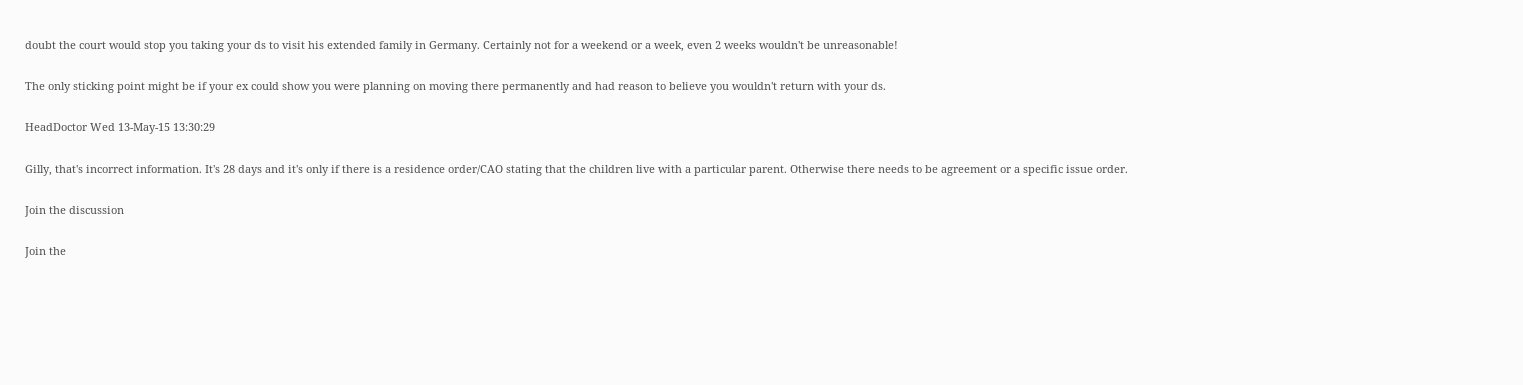doubt the court would stop you taking your ds to visit his extended family in Germany. Certainly not for a weekend or a week, even 2 weeks wouldn't be unreasonable!

The only sticking point might be if your ex could show you were planning on moving there permanently and had reason to believe you wouldn't return with your ds.

HeadDoctor Wed 13-May-15 13:30:29

Gilly, that's incorrect information. It's 28 days and it's only if there is a residence order/CAO stating that the children live with a particular parent. Otherwise there needs to be agreement or a specific issue order.

Join the discussion

Join the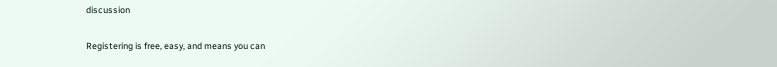discussion

Registering is free, easy, and means you can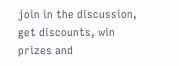join in the discussion, get discounts, win prizes and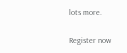lots more.

Register now